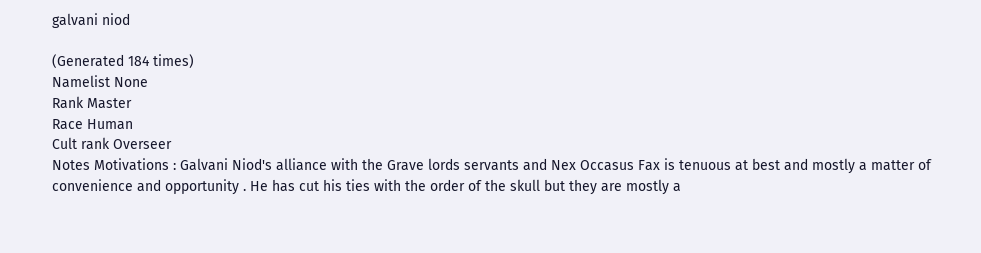galvani niod

(Generated 184 times)
Namelist None
Rank Master
Race Human
Cult rank Overseer
Notes Motivations : Galvani Niod's alliance with the Grave lords servants and Nex Occasus Fax is tenuous at best and mostly a matter of convenience and opportunity . He has cut his ties with the order of the skull but they are mostly a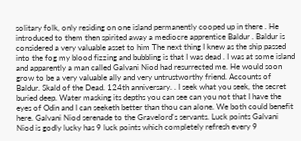solitary folk, only residing on one island permanently cooped up in there . He introduced to them then spirited away a mediocre apprentice Baldur . Baldur is considered a very valuable asset to him The next thing I knew as the ship passed into the fog my blood fizzing and bubbling is that I was dead . I was at some island and apparently a man called Galvani Niod had resurrected me. He would soon grow to be a very valuable ally and very untrustworthy friend. Accounts of Baldur. Skald of the Dead. 124th anniversary. . I seek what you seek, the secret buried deep. Water masking its depths you can see can you not that I have the eyes of Odin and I can seeketh better than thou can alone. We both could benefit here. Galvani Niod serenade to the Gravelord's servants. Luck points Galvani Niod is godly lucky has 9 luck points which completely refresh every 9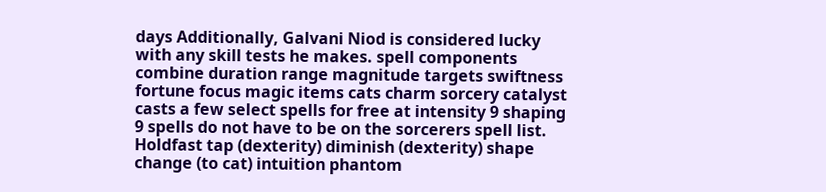days Additionally, Galvani Niod is considered lucky with any skill tests he makes. spell components combine duration range magnitude targets swiftness fortune focus magic items cats charm sorcery catalyst casts a few select spells for free at intensity 9 shaping 9 spells do not have to be on the sorcerers spell list. Holdfast tap (dexterity) diminish (dexterity) shape change (to cat) intuition phantom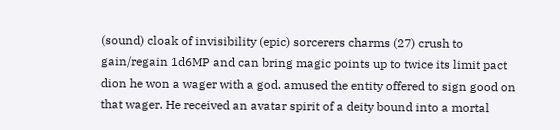(sound) cloak of invisibility (epic) sorcerers charms (27) crush to gain/regain 1d6MP and can bring magic points up to twice its limit pact dion he won a wager with a god. amused the entity offered to sign good on that wager. He received an avatar spirit of a deity bound into a mortal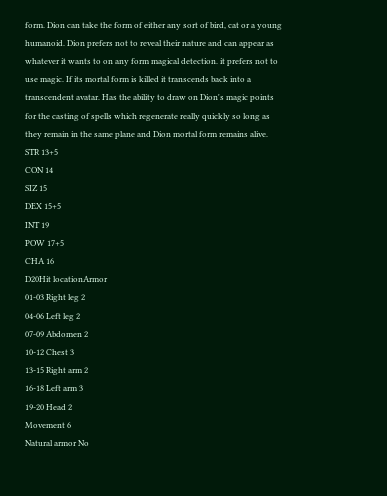form. Dion can take the form of either any sort of bird, cat or a young humanoid. Dion prefers not to reveal their nature and can appear as whatever it wants to on any form magical detection. it prefers not to use magic. If its mortal form is killed it transcends back into a transcendent avatar. Has the ability to draw on Dion's magic points for the casting of spells which regenerate really quickly so long as they remain in the same plane and Dion mortal form remains alive.
STR 13+5
CON 14
SIZ 15
DEX 15+5
INT 19
POW 17+5
CHA 16
D20Hit locationArmor
01-03 Right leg 2
04-06 Left leg 2
07-09 Abdomen 2
10-12 Chest 3
13-15 Right arm 2
16-18 Left arm 3
19-20 Head 2
Movement 6
Natural armor No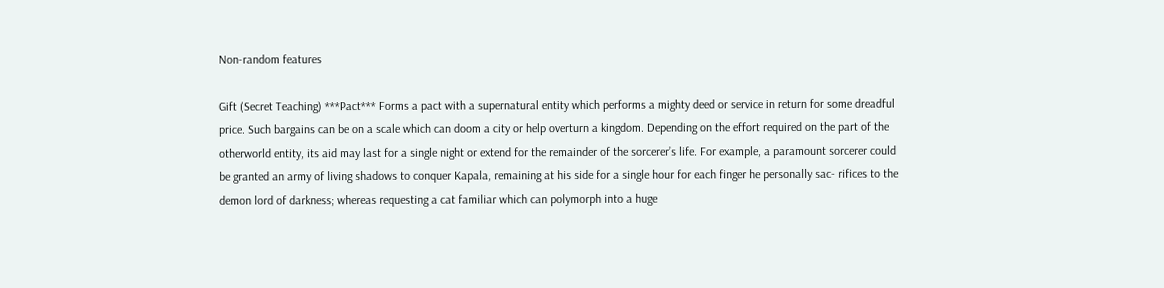Non-random features

Gift (Secret Teaching) ***Pact*** Forms a pact with a supernatural entity which performs a mighty deed or service in return for some dreadful price. Such bargains can be on a scale which can doom a city or help overturn a kingdom. Depending on the effort required on the part of the otherworld entity, its aid may last for a single night or extend for the remainder of the sorcerer’s life. For example, a paramount sorcerer could be granted an army of living shadows to conquer Kapala, remaining at his side for a single hour for each finger he personally sac- rifices to the demon lord of darkness; whereas requesting a cat familiar which can polymorph into a huge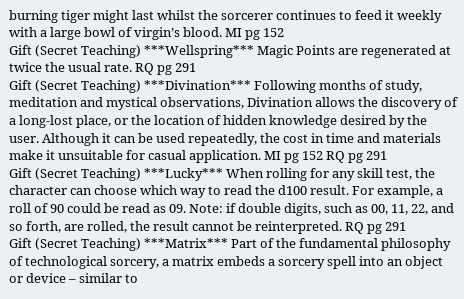burning tiger might last whilst the sorcerer continues to feed it weekly with a large bowl of virgin’s blood. MI pg 152
Gift (Secret Teaching) ***Wellspring*** Magic Points are regenerated at twice the usual rate. RQ pg 291
Gift (Secret Teaching) ***Divination*** Following months of study, meditation and mystical observations, Divination allows the discovery of a long-lost place, or the location of hidden knowledge desired by the user. Although it can be used repeatedly, the cost in time and materials make it unsuitable for casual application. MI pg 152 RQ pg 291
Gift (Secret Teaching) ***Lucky*** When rolling for any skill test, the character can choose which way to read the d100 result. For example, a roll of 90 could be read as 09. Note: if double digits, such as 00, 11, 22, and so forth, are rolled, the result cannot be reinterpreted. RQ pg 291
Gift (Secret Teaching) ***Matrix*** Part of the fundamental philosophy of technological sorcery, a matrix embeds a sorcery spell into an object or device – similar to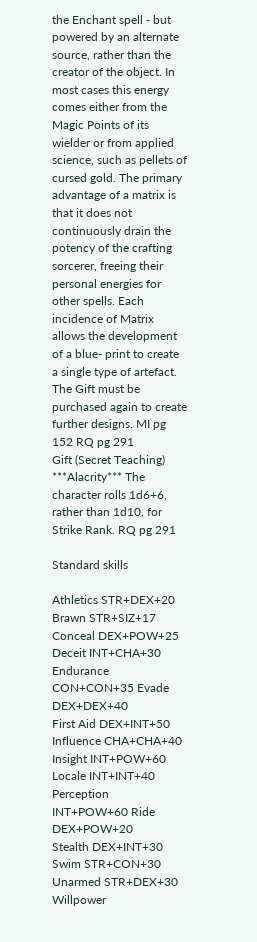the Enchant spell - but powered by an alternate source, rather than the creator of the object. In most cases this energy comes either from the Magic Points of its wielder or from applied science, such as pellets of cursed gold. The primary advantage of a matrix is that it does not continuously drain the potency of the crafting sorcerer, freeing their personal energies for other spells. Each incidence of Matrix allows the development of a blue- print to create a single type of artefact. The Gift must be purchased again to create further designs. MI pg 152 RQ pg 291
Gift (Secret Teaching) ***Alacrity*** The character rolls 1d6+6, rather than 1d10, for Strike Rank. RQ pg 291

Standard skills

Athletics STR+DEX+20 Brawn STR+SIZ+17 Conceal DEX+POW+25
Deceit INT+CHA+30 Endurance CON+CON+35 Evade DEX+DEX+40
First Aid DEX+INT+50 Influence CHA+CHA+40 Insight INT+POW+60
Locale INT+INT+40 Perception INT+POW+60 Ride DEX+POW+20
Stealth DEX+INT+30 Swim STR+CON+30 Unarmed STR+DEX+30
Willpower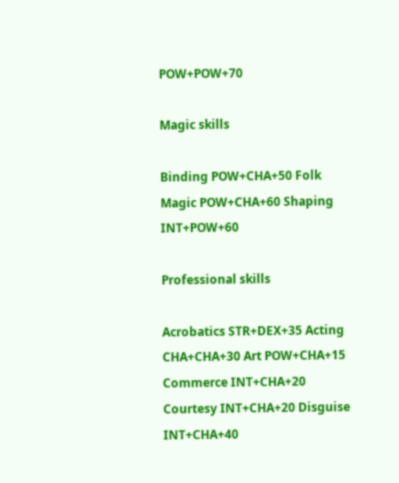POW+POW+70

Magic skills

Binding POW+CHA+50 Folk Magic POW+CHA+60 Shaping INT+POW+60

Professional skills

Acrobatics STR+DEX+35 Acting CHA+CHA+30 Art POW+CHA+15
Commerce INT+CHA+20 Courtesy INT+CHA+20 Disguise INT+CHA+40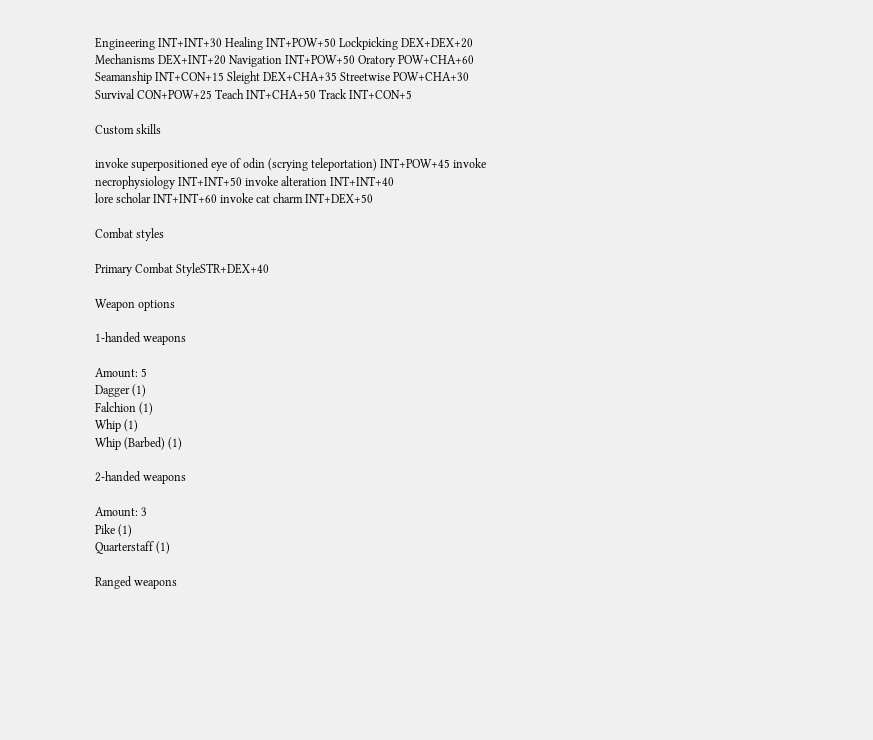Engineering INT+INT+30 Healing INT+POW+50 Lockpicking DEX+DEX+20
Mechanisms DEX+INT+20 Navigation INT+POW+50 Oratory POW+CHA+60
Seamanship INT+CON+15 Sleight DEX+CHA+35 Streetwise POW+CHA+30
Survival CON+POW+25 Teach INT+CHA+50 Track INT+CON+5

Custom skills

invoke superpositioned eye of odin (scrying teleportation) INT+POW+45 invoke necrophysiology INT+INT+50 invoke alteration INT+INT+40
lore scholar INT+INT+60 invoke cat charm INT+DEX+50

Combat styles

Primary Combat StyleSTR+DEX+40

Weapon options

1-handed weapons

Amount: 5
Dagger (1)
Falchion (1)
Whip (1)
Whip (Barbed) (1)

2-handed weapons

Amount: 3
Pike (1)
Quarterstaff (1)

Ranged weapons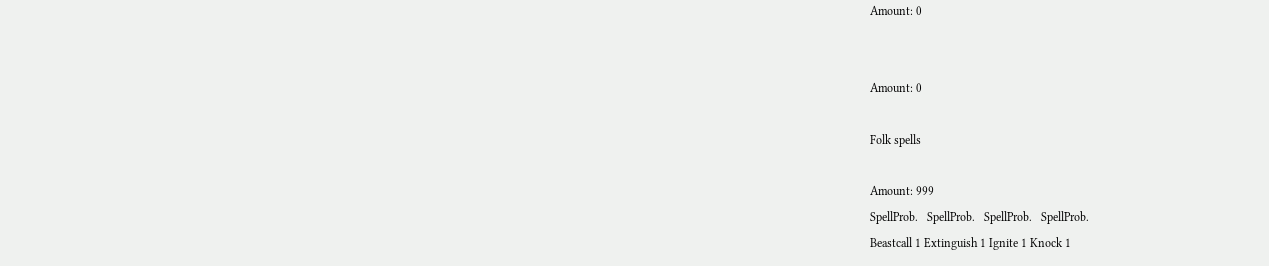Amount: 0


Amount: 0

Folk spells

Amount: 999
SpellProb.   SpellProb.   SpellProb.   SpellProb.
Beastcall 1 Extinguish 1 Ignite 1 Knock 1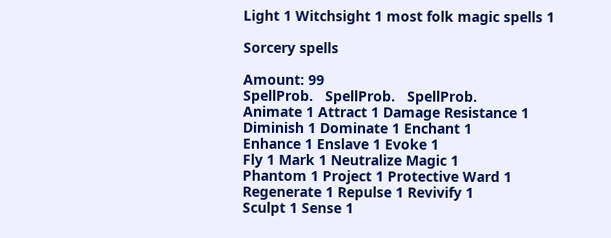Light 1 Witchsight 1 most folk magic spells 1

Sorcery spells

Amount: 99
SpellProb.   SpellProb.   SpellProb.
Animate 1 Attract 1 Damage Resistance 1
Diminish 1 Dominate 1 Enchant 1
Enhance 1 Enslave 1 Evoke 1
Fly 1 Mark 1 Neutralize Magic 1
Phantom 1 Project 1 Protective Ward 1
Regenerate 1 Repulse 1 Revivify 1
Sculpt 1 Sense 1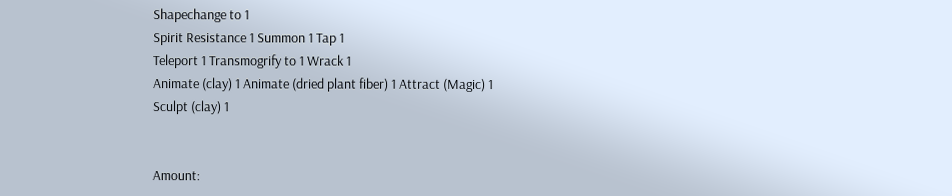Shapechange to 1
Spirit Resistance 1 Summon 1 Tap 1
Teleport 1 Transmogrify to 1 Wrack 1
Animate (clay) 1 Animate (dried plant fiber) 1 Attract (Magic) 1
Sculpt (clay) 1


Amount: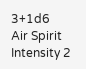3+1d6
Air Spirit Intensity 2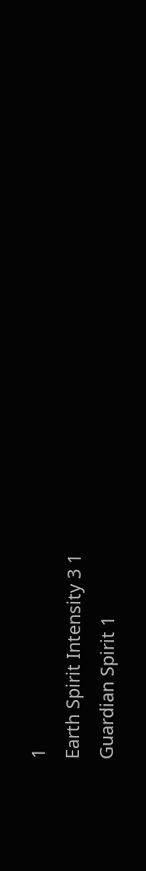1
Earth Spirit Intensity 3 1
Guardian Spirit 1